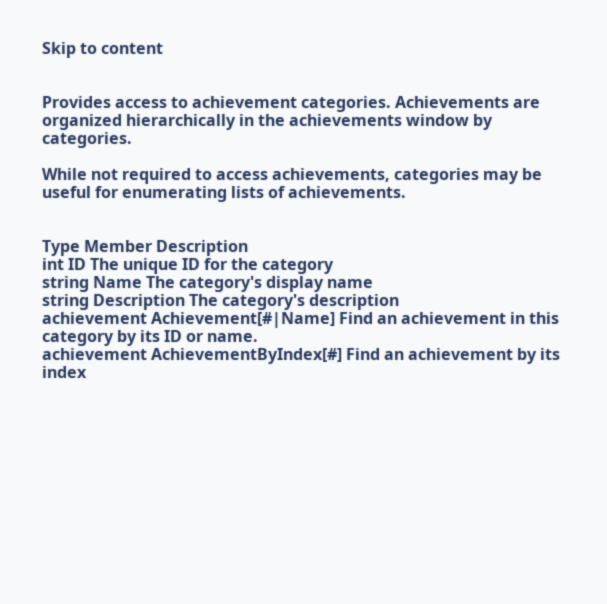Skip to content


Provides access to achievement categories. Achievements are organized hierarchically in the achievements window by categories.

While not required to access achievements, categories may be useful for enumerating lists of achievements.


Type Member Description
int ID The unique ID for the category
string Name The category's display name
string Description The category's description
achievement Achievement[#|Name] Find an achievement in this category by its ID or name.
achievement AchievementByIndex[#] Find an achievement by its index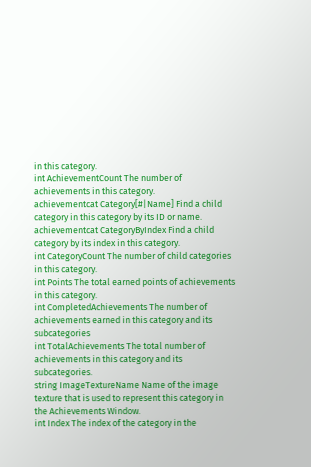in this category.
int AchievementCount The number of achievements in this category.
achievementcat Category[#|Name] Find a child category in this category by its ID or name.
achievementcat CategoryByIndex Find a child category by its index in this category.
int CategoryCount The number of child categories in this category.
int Points The total earned points of achievements in this category.
int CompletedAchievements The number of achievements earned in this category and its subcategories
int TotalAchievements The total number of achievements in this category and its subcategories.
string ImageTextureName Name of the image texture that is used to represent this category in the Achievements Window.
int Index The index of the category in the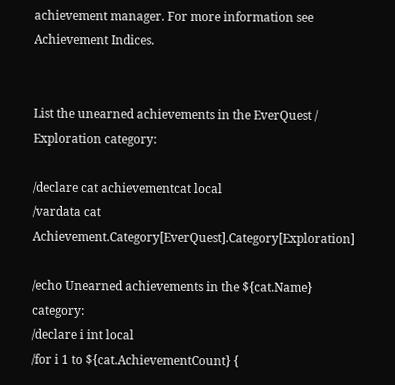achievement manager. For more information see Achievement Indices.


List the unearned achievements in the EverQuest / Exploration category:

/declare cat achievementcat local
/vardata cat Achievement.Category[EverQuest].Category[Exploration]

/echo Unearned achievements in the ${cat.Name} category:
/declare i int local
/for i 1 to ${cat.AchievementCount} {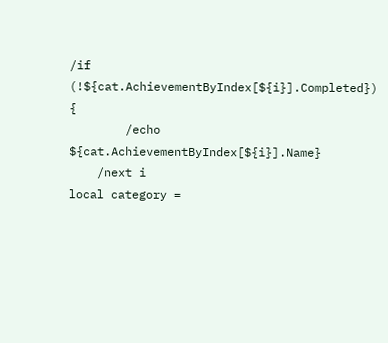/if (!${cat.AchievementByIndex[${i}].Completed}) {
        /echo ${cat.AchievementByIndex[${i}].Name}
    /next i
local category =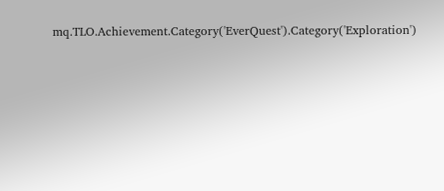mq.TLO.Achievement.Category('EverQuest').Category('Exploration')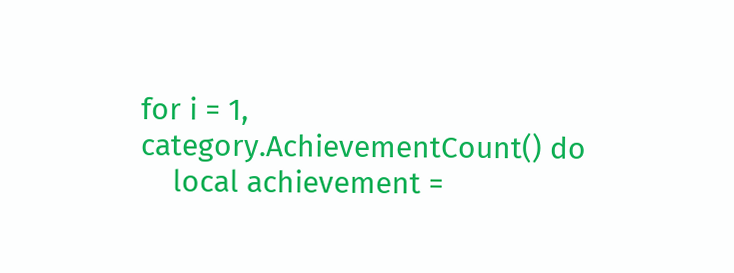for i = 1, category.AchievementCount() do
    local achievement =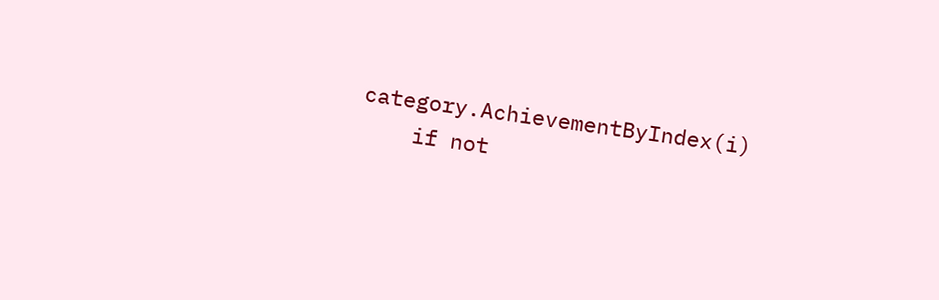category.AchievementByIndex(i)
    if not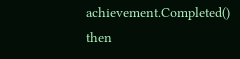achievement.Completed() then